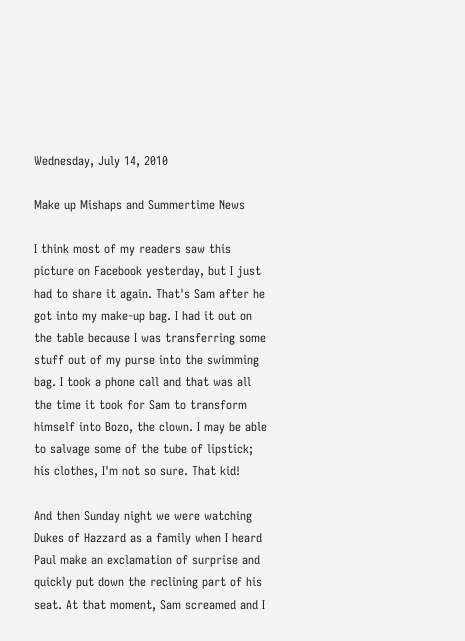Wednesday, July 14, 2010

Make up Mishaps and Summertime News

I think most of my readers saw this picture on Facebook yesterday, but I just had to share it again. That's Sam after he got into my make-up bag. I had it out on the table because I was transferring some stuff out of my purse into the swimming bag. I took a phone call and that was all the time it took for Sam to transform himself into Bozo, the clown. I may be able to salvage some of the tube of lipstick; his clothes, I'm not so sure. That kid!

And then Sunday night we were watching Dukes of Hazzard as a family when I heard Paul make an exclamation of surprise and quickly put down the reclining part of his seat. At that moment, Sam screamed and I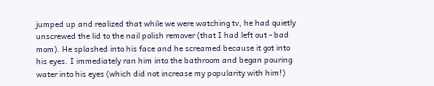jumped up and realized that while we were watching tv, he had quietly unscrewed the lid to the nail polish remover (that I had left out - bad mom). He splashed into his face and he screamed because it got into his eyes. I immediately ran him into the bathroom and began pouring water into his eyes (which did not increase my popularity with him!)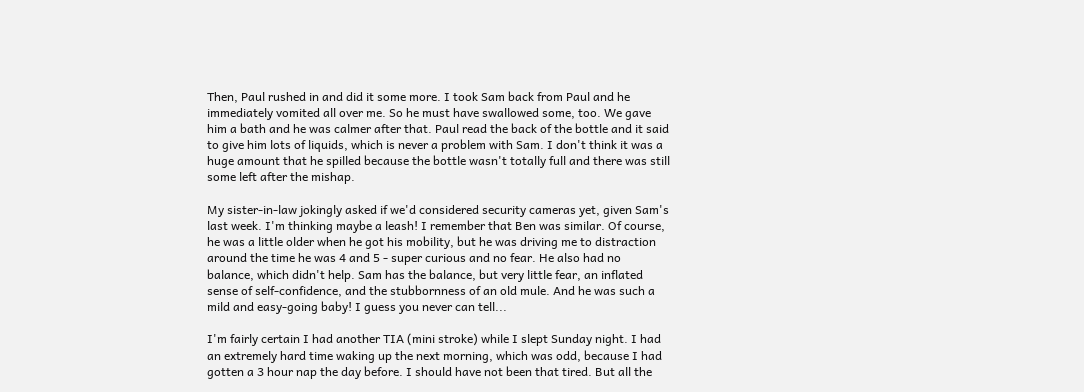Then, Paul rushed in and did it some more. I took Sam back from Paul and he immediately vomited all over me. So he must have swallowed some, too. We gave him a bath and he was calmer after that. Paul read the back of the bottle and it said to give him lots of liquids, which is never a problem with Sam. I don't think it was a huge amount that he spilled because the bottle wasn't totally full and there was still some left after the mishap.

My sister-in-law jokingly asked if we'd considered security cameras yet, given Sam's last week. I'm thinking maybe a leash! I remember that Ben was similar. Of course, he was a little older when he got his mobility, but he was driving me to distraction around the time he was 4 and 5 - super curious and no fear. He also had no balance, which didn't help. Sam has the balance, but very little fear, an inflated sense of self-confidence, and the stubbornness of an old mule. And he was such a mild and easy-going baby! I guess you never can tell...

I'm fairly certain I had another TIA (mini stroke) while I slept Sunday night. I had an extremely hard time waking up the next morning, which was odd, because I had gotten a 3 hour nap the day before. I should have not been that tired. But all the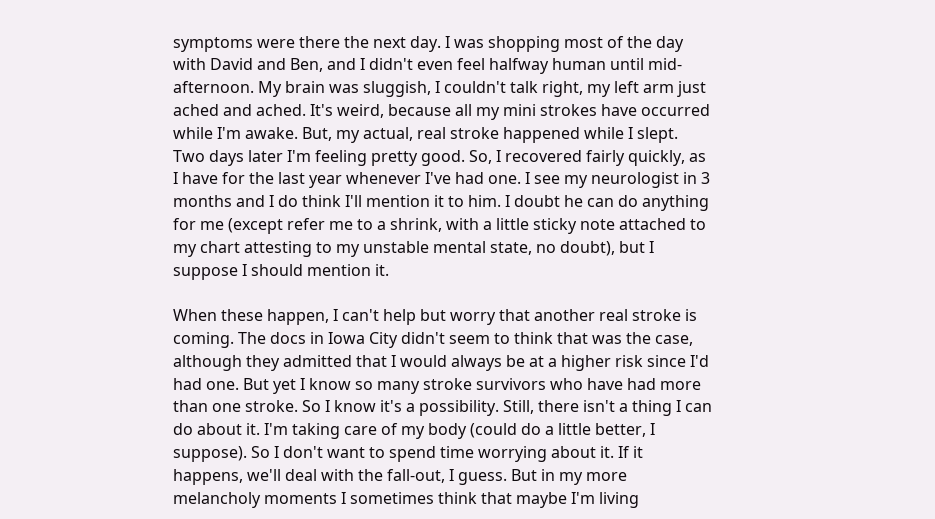symptoms were there the next day. I was shopping most of the day with David and Ben, and I didn't even feel halfway human until mid-afternoon. My brain was sluggish, I couldn't talk right, my left arm just ached and ached. It's weird, because all my mini strokes have occurred while I'm awake. But, my actual, real stroke happened while I slept. Two days later I'm feeling pretty good. So, I recovered fairly quickly, as I have for the last year whenever I've had one. I see my neurologist in 3 months and I do think I'll mention it to him. I doubt he can do anything for me (except refer me to a shrink, with a little sticky note attached to my chart attesting to my unstable mental state, no doubt), but I suppose I should mention it.

When these happen, I can't help but worry that another real stroke is coming. The docs in Iowa City didn't seem to think that was the case, although they admitted that I would always be at a higher risk since I'd had one. But yet I know so many stroke survivors who have had more than one stroke. So I know it's a possibility. Still, there isn't a thing I can do about it. I'm taking care of my body (could do a little better, I suppose). So I don't want to spend time worrying about it. If it happens, we'll deal with the fall-out, I guess. But in my more melancholy moments I sometimes think that maybe I'm living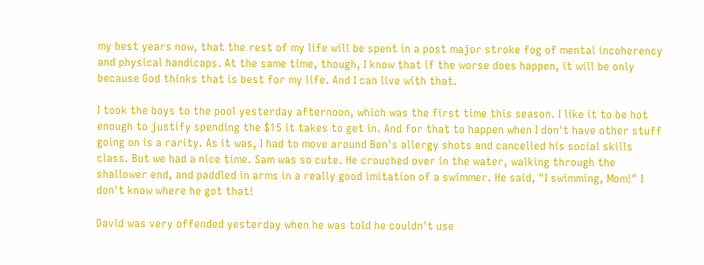my best years now, that the rest of my life will be spent in a post major stroke fog of mental incoherency and physical handicaps. At the same time, though, I know that if the worse does happen, it will be only because God thinks that is best for my life. And I can live with that.

I took the boys to the pool yesterday afternoon, which was the first time this season. I like it to be hot enough to justify spending the $15 it takes to get in. And for that to happen when I don't have other stuff going on is a rarity. As it was, I had to move around Ben's allergy shots and cancelled his social skills class. But we had a nice time. Sam was so cute. He crouched over in the water, walking through the shallower end, and paddled in arms in a really good imitation of a swimmer. He said, "I swimming, Mom!" I don't know where he got that!

David was very offended yesterday when he was told he couldn't use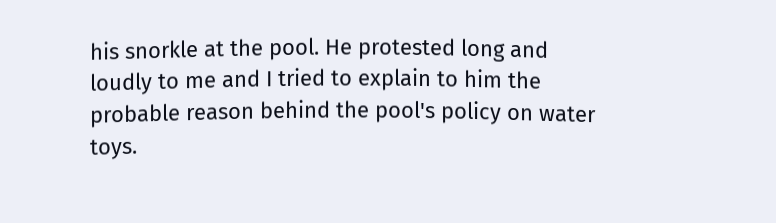his snorkle at the pool. He protested long and loudly to me and I tried to explain to him the probable reason behind the pool's policy on water toys.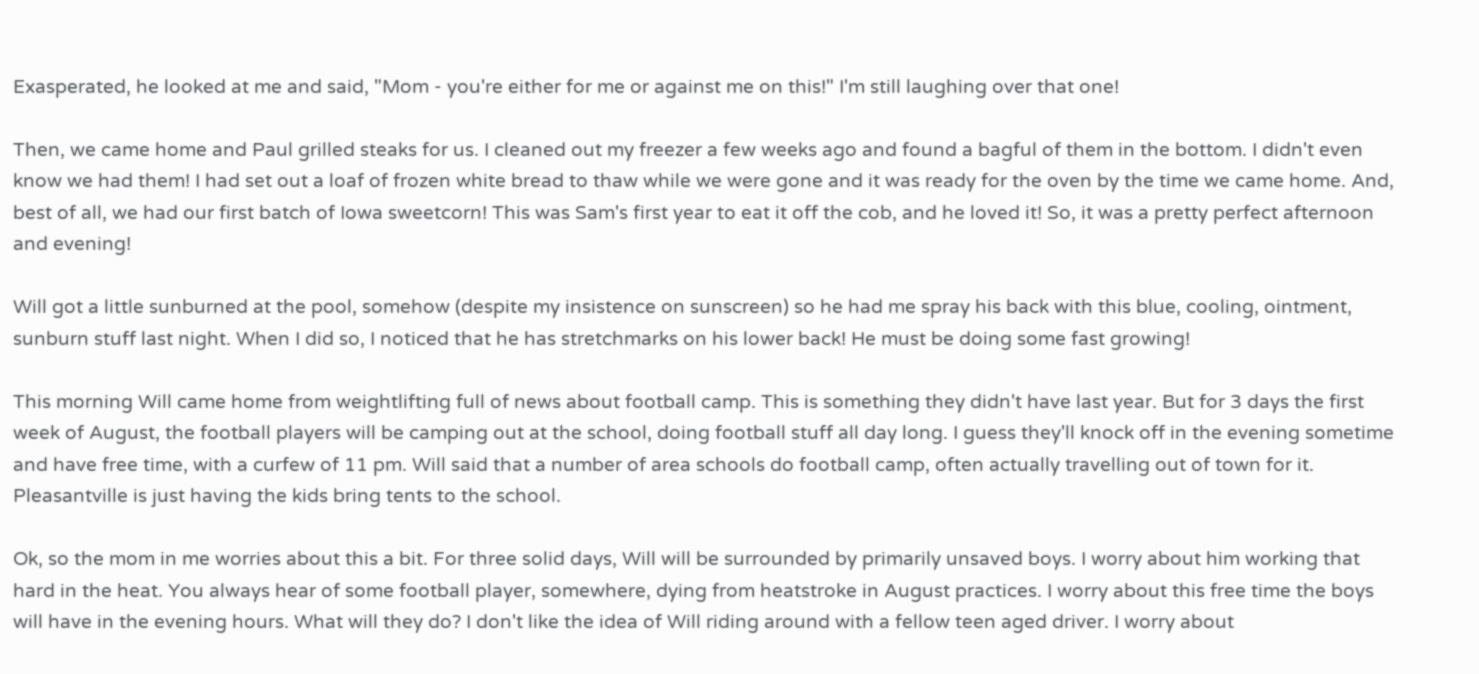Exasperated, he looked at me and said, "Mom - you're either for me or against me on this!" I'm still laughing over that one!

Then, we came home and Paul grilled steaks for us. I cleaned out my freezer a few weeks ago and found a bagful of them in the bottom. I didn't even know we had them! I had set out a loaf of frozen white bread to thaw while we were gone and it was ready for the oven by the time we came home. And, best of all, we had our first batch of Iowa sweetcorn! This was Sam's first year to eat it off the cob, and he loved it! So, it was a pretty perfect afternoon and evening!

Will got a little sunburned at the pool, somehow (despite my insistence on sunscreen) so he had me spray his back with this blue, cooling, ointment, sunburn stuff last night. When I did so, I noticed that he has stretchmarks on his lower back! He must be doing some fast growing!

This morning Will came home from weightlifting full of news about football camp. This is something they didn't have last year. But for 3 days the first week of August, the football players will be camping out at the school, doing football stuff all day long. I guess they'll knock off in the evening sometime and have free time, with a curfew of 11 pm. Will said that a number of area schools do football camp, often actually travelling out of town for it. Pleasantville is just having the kids bring tents to the school.

Ok, so the mom in me worries about this a bit. For three solid days, Will will be surrounded by primarily unsaved boys. I worry about him working that hard in the heat. You always hear of some football player, somewhere, dying from heatstroke in August practices. I worry about this free time the boys will have in the evening hours. What will they do? I don't like the idea of Will riding around with a fellow teen aged driver. I worry about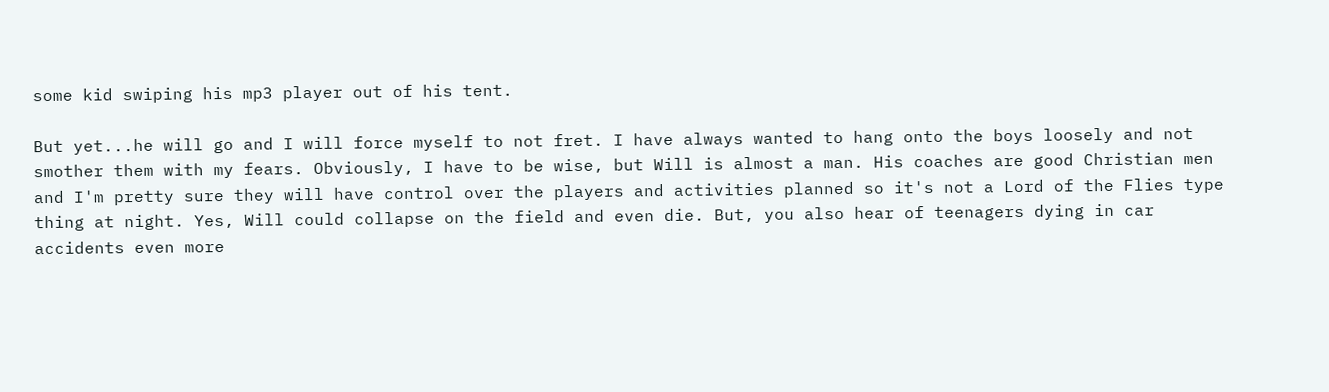some kid swiping his mp3 player out of his tent.

But yet...he will go and I will force myself to not fret. I have always wanted to hang onto the boys loosely and not smother them with my fears. Obviously, I have to be wise, but Will is almost a man. His coaches are good Christian men and I'm pretty sure they will have control over the players and activities planned so it's not a Lord of the Flies type thing at night. Yes, Will could collapse on the field and even die. But, you also hear of teenagers dying in car accidents even more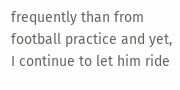frequently than from football practice and yet, I continue to let him ride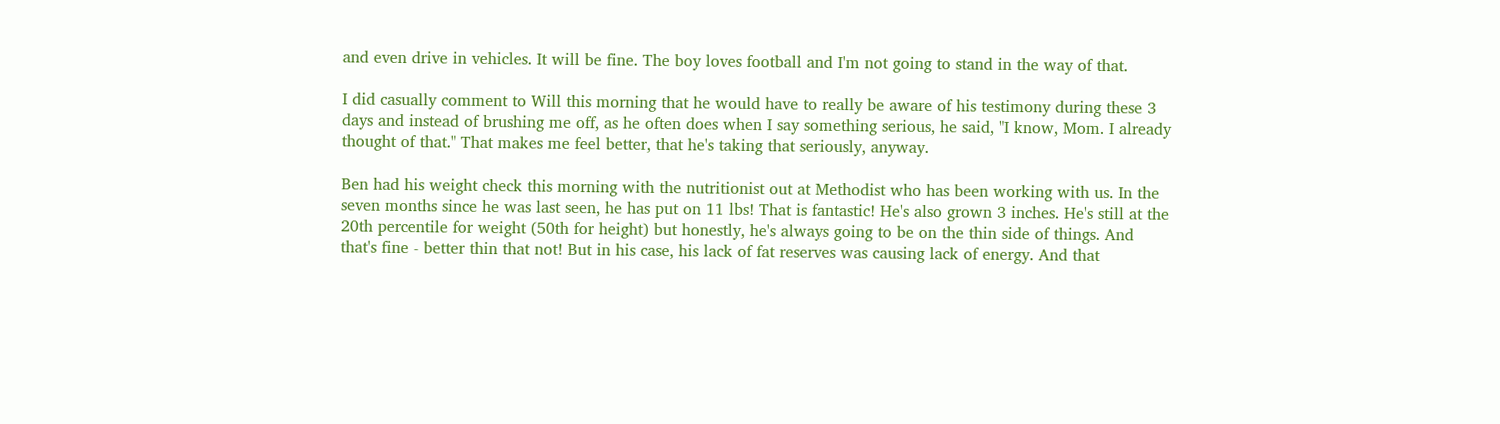and even drive in vehicles. It will be fine. The boy loves football and I'm not going to stand in the way of that.

I did casually comment to Will this morning that he would have to really be aware of his testimony during these 3 days and instead of brushing me off, as he often does when I say something serious, he said, "I know, Mom. I already thought of that." That makes me feel better, that he's taking that seriously, anyway.

Ben had his weight check this morning with the nutritionist out at Methodist who has been working with us. In the seven months since he was last seen, he has put on 11 lbs! That is fantastic! He's also grown 3 inches. He's still at the 20th percentile for weight (50th for height) but honestly, he's always going to be on the thin side of things. And that's fine - better thin that not! But in his case, his lack of fat reserves was causing lack of energy. And that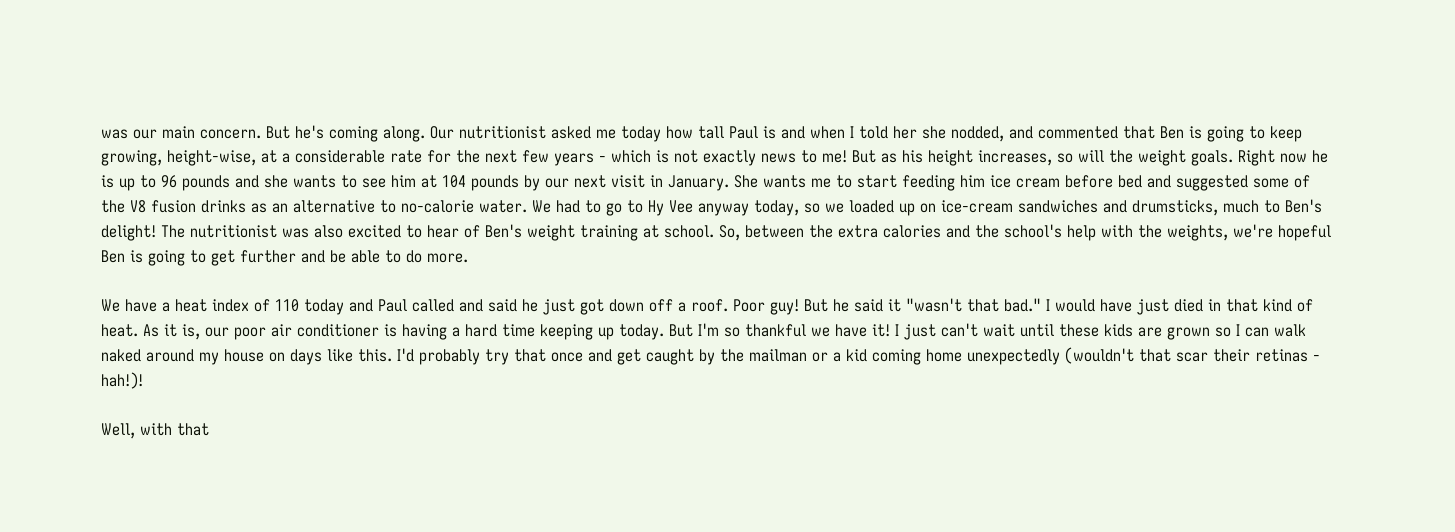was our main concern. But he's coming along. Our nutritionist asked me today how tall Paul is and when I told her she nodded, and commented that Ben is going to keep growing, height-wise, at a considerable rate for the next few years - which is not exactly news to me! But as his height increases, so will the weight goals. Right now he is up to 96 pounds and she wants to see him at 104 pounds by our next visit in January. She wants me to start feeding him ice cream before bed and suggested some of the V8 fusion drinks as an alternative to no-calorie water. We had to go to Hy Vee anyway today, so we loaded up on ice-cream sandwiches and drumsticks, much to Ben's delight! The nutritionist was also excited to hear of Ben's weight training at school. So, between the extra calories and the school's help with the weights, we're hopeful Ben is going to get further and be able to do more.

We have a heat index of 110 today and Paul called and said he just got down off a roof. Poor guy! But he said it "wasn't that bad." I would have just died in that kind of heat. As it is, our poor air conditioner is having a hard time keeping up today. But I'm so thankful we have it! I just can't wait until these kids are grown so I can walk naked around my house on days like this. I'd probably try that once and get caught by the mailman or a kid coming home unexpectedly (wouldn't that scar their retinas - hah!)!

Well, with that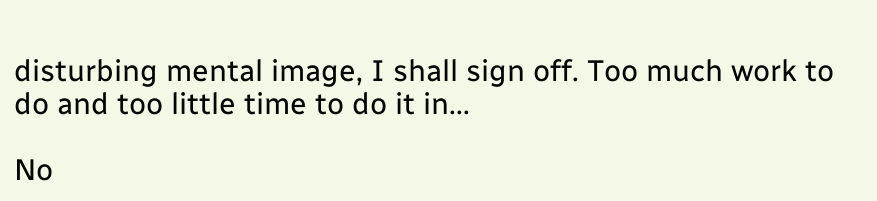disturbing mental image, I shall sign off. Too much work to do and too little time to do it in...

No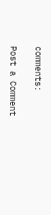comments:

Post a Comment